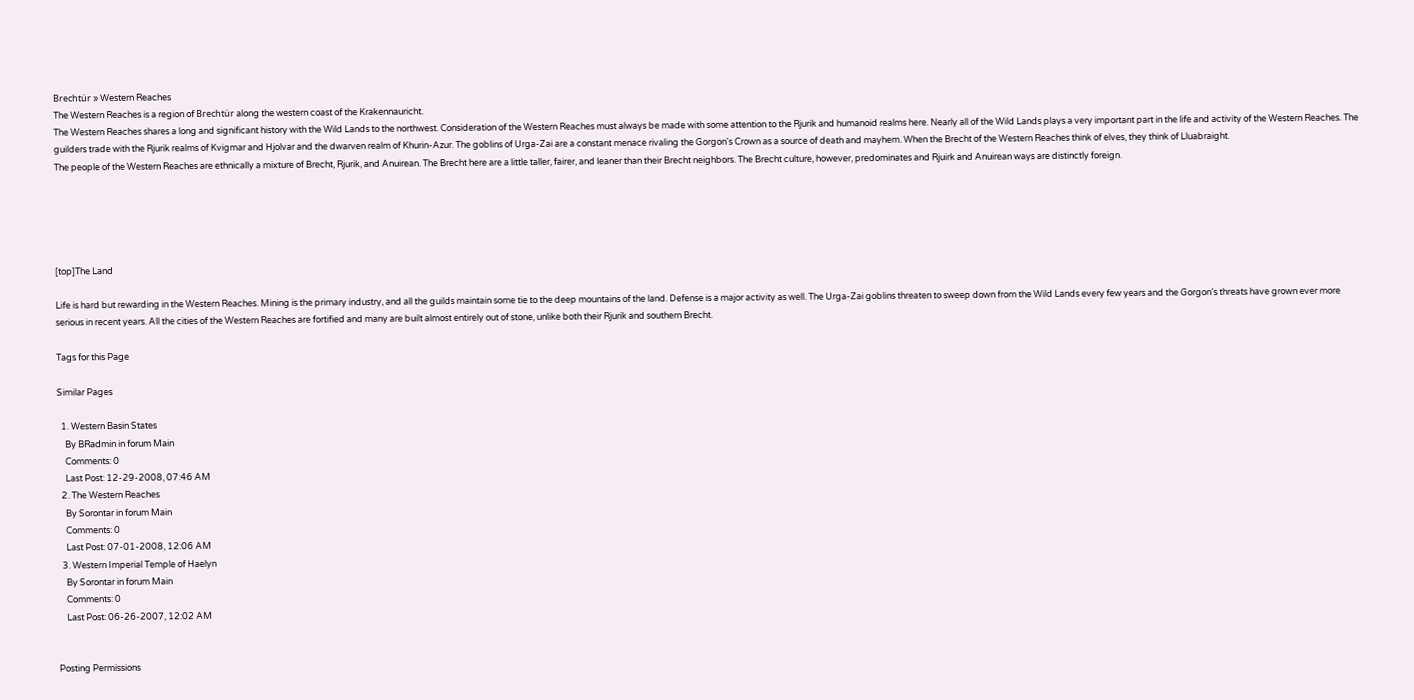Brechtür » Western Reaches
The Western Reaches is a region of Brechtür along the western coast of the Krakennauricht.
The Western Reaches shares a long and significant history with the Wild Lands to the northwest. Consideration of the Western Reaches must always be made with some attention to the Rjurik and humanoid realms here. Nearly all of the Wild Lands plays a very important part in the life and activity of the Western Reaches. The guilders trade with the Rjurik realms of Kvigmar and Hjolvar and the dwarven realm of Khurin-Azur. The goblins of Urga-Zai are a constant menace rivaling the Gorgon's Crown as a source of death and mayhem. When the Brecht of the Western Reaches think of elves, they think of Lluabraight.
The people of the Western Reaches are ethnically a mixture of Brecht, Rjurik, and Anuirean. The Brecht here are a little taller, fairer, and leaner than their Brecht neighbors. The Brecht culture, however, predominates and Rjuirk and Anuirean ways are distinctly foreign.





[top]The Land

Life is hard but rewarding in the Western Reaches. Mining is the primary industry, and all the guilds maintain some tie to the deep mountains of the land. Defense is a major activity as well. The Urga-Zai goblins threaten to sweep down from the Wild Lands every few years and the Gorgon's threats have grown ever more serious in recent years. All the cities of the Western Reaches are fortified and many are built almost entirely out of stone, unlike both their Rjurik and southern Brecht.

Tags for this Page

Similar Pages

  1. Western Basin States
    By BRadmin in forum Main
    Comments: 0
    Last Post: 12-29-2008, 07:46 AM
  2. The Western Reaches
    By Sorontar in forum Main
    Comments: 0
    Last Post: 07-01-2008, 12:06 AM
  3. Western Imperial Temple of Haelyn
    By Sorontar in forum Main
    Comments: 0
    Last Post: 06-26-2007, 12:02 AM


Posting Permissions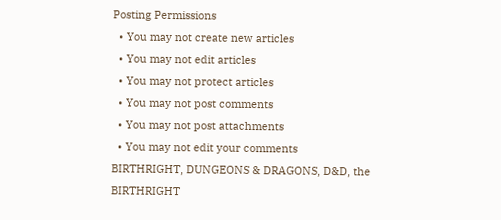Posting Permissions
  • You may not create new articles
  • You may not edit articles
  • You may not protect articles
  • You may not post comments
  • You may not post attachments
  • You may not edit your comments
BIRTHRIGHT, DUNGEONS & DRAGONS, D&D, the BIRTHRIGHT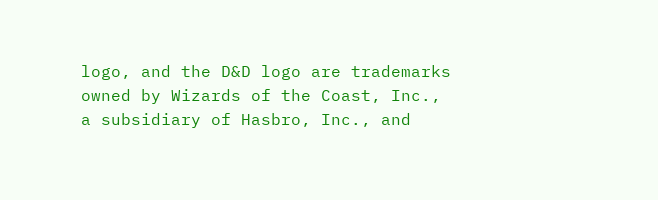logo, and the D&D logo are trademarks owned by Wizards of the Coast, Inc., a subsidiary of Hasbro, Inc., and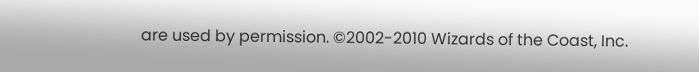are used by permission. ©2002-2010 Wizards of the Coast, Inc.